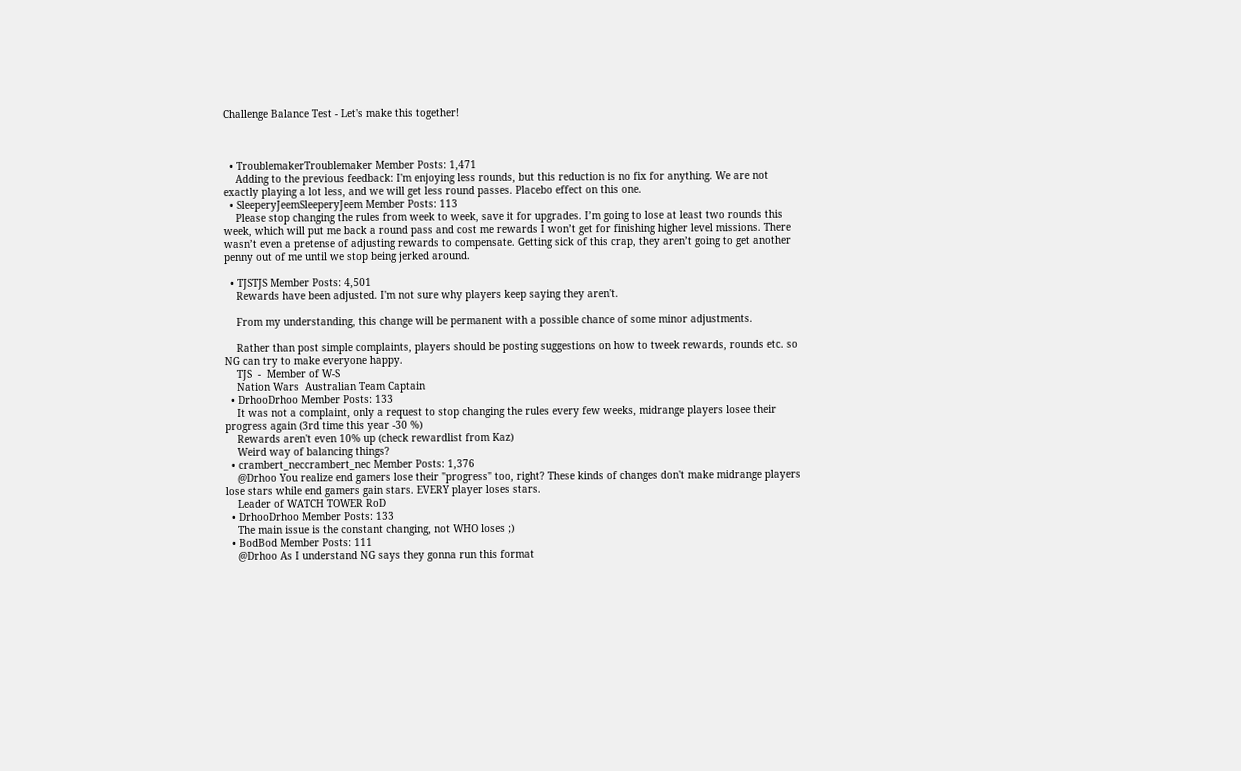Challenge Balance Test - Let's make this together!



  • TroublemakerTroublemaker Member Posts: 1,471
    Adding to the previous feedback: I'm enjoying less rounds, but this reduction is no fix for anything. We are not exactly playing a lot less, and we will get less round passes. Placebo effect on this one.
  • SleeperyJeemSleeperyJeem Member Posts: 113
    Please stop changing the rules from week to week, save it for upgrades. I’m going to lose at least two rounds this week, which will put me back a round pass and cost me rewards I won’t get for finishing higher level missions. There wasn’t even a pretense of adjusting rewards to compensate. Getting sick of this crap, they aren’t going to get another penny out of me until we stop being jerked around.

  • TJSTJS Member Posts: 4,501
    Rewards have been adjusted. I'm not sure why players keep saying they aren't.

    From my understanding, this change will be permanent with a possible chance of some minor adjustments.

    Rather than post simple complaints, players should be posting suggestions on how to tweek rewards, rounds etc. so NG can try to make everyone happy.
    TJS  -  Member of W-S
    Nation Wars  Australian Team Captain
  • DrhooDrhoo Member Posts: 133
    It was not a complaint, only a request to stop changing the rules every few weeks, midrange players losee their progress again (3rd time this year -30 %)
    Rewards aren't even 10% up (check rewardlist from Kaz)
    Weird way of balancing things?
  • crambert_neccrambert_nec Member Posts: 1,376
    @Drhoo You realize end gamers lose their "progress" too, right? These kinds of changes don't make midrange players lose stars while end gamers gain stars. EVERY player loses stars.
    Leader of WATCH TOWER RoD
  • DrhooDrhoo Member Posts: 133
    The main issue is the constant changing, not WHO loses ;)
  • BodBod Member Posts: 111
    @Drhoo As I understand NG says they gonna run this format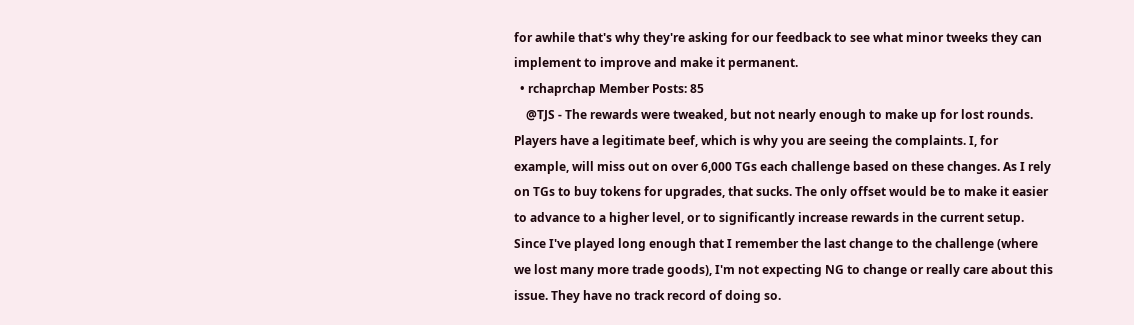for awhile that's why they're asking for our feedback to see what minor tweeks they can implement to improve and make it permanent.
  • rchaprchap Member Posts: 85
    @TJS - The rewards were tweaked, but not nearly enough to make up for lost rounds. Players have a legitimate beef, which is why you are seeing the complaints. I, for example, will miss out on over 6,000 TGs each challenge based on these changes. As I rely on TGs to buy tokens for upgrades, that sucks. The only offset would be to make it easier to advance to a higher level, or to significantly increase rewards in the current setup. Since I've played long enough that I remember the last change to the challenge (where we lost many more trade goods), I'm not expecting NG to change or really care about this issue. They have no track record of doing so.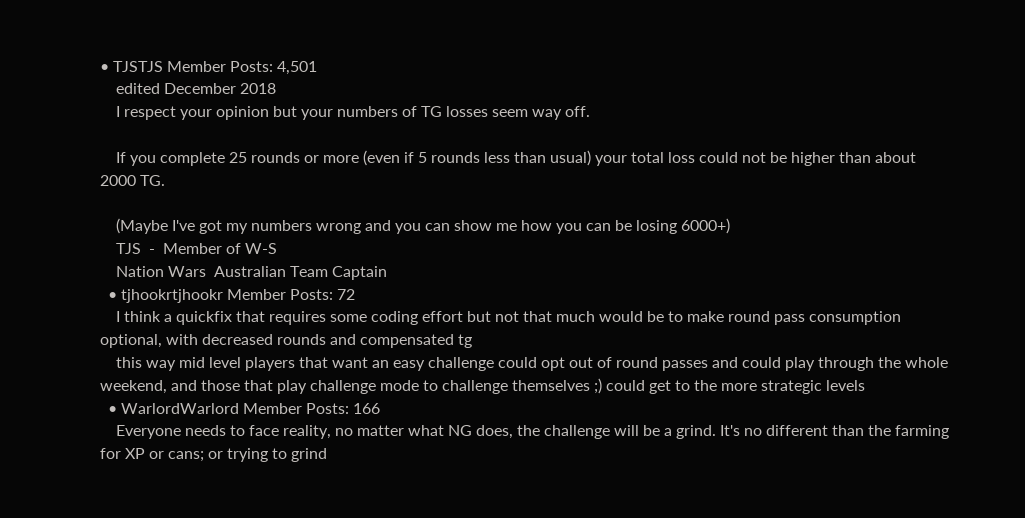• TJSTJS Member Posts: 4,501
    edited December 2018
    I respect your opinion but your numbers of TG losses seem way off.

    If you complete 25 rounds or more (even if 5 rounds less than usual) your total loss could not be higher than about 2000 TG.

    (Maybe I've got my numbers wrong and you can show me how you can be losing 6000+)
    TJS  -  Member of W-S
    Nation Wars  Australian Team Captain
  • tjhookrtjhookr Member Posts: 72
    I think a quickfix that requires some coding effort but not that much would be to make round pass consumption optional, with decreased rounds and compensated tg
    this way mid level players that want an easy challenge could opt out of round passes and could play through the whole weekend, and those that play challenge mode to challenge themselves ;) could get to the more strategic levels
  • WarlordWarlord Member Posts: 166
    Everyone needs to face reality, no matter what NG does, the challenge will be a grind. It's no different than the farming for XP or cans; or trying to grind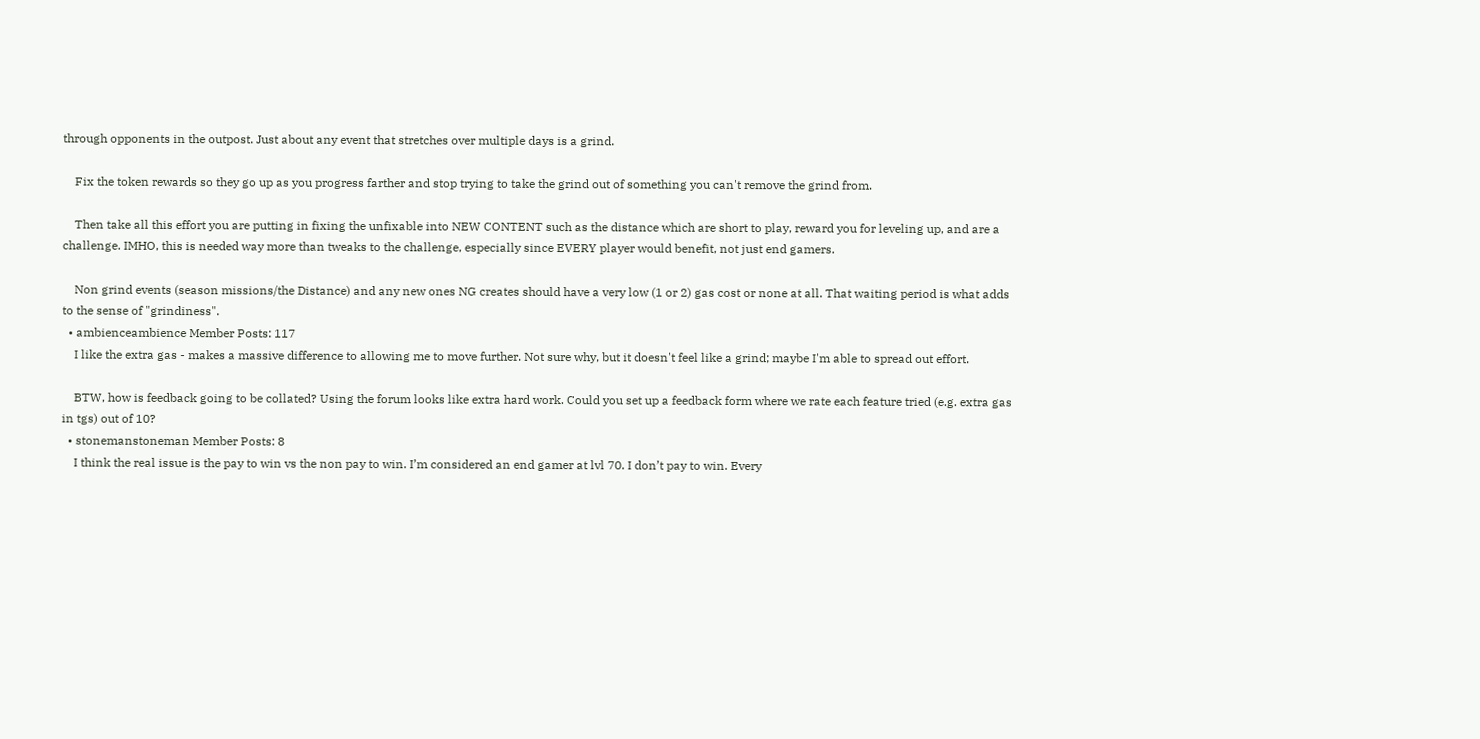through opponents in the outpost. Just about any event that stretches over multiple days is a grind.

    Fix the token rewards so they go up as you progress farther and stop trying to take the grind out of something you can't remove the grind from.

    Then take all this effort you are putting in fixing the unfixable into NEW CONTENT such as the distance which are short to play, reward you for leveling up, and are a challenge. IMHO, this is needed way more than tweaks to the challenge, especially since EVERY player would benefit, not just end gamers.

    Non grind events (season missions/the Distance) and any new ones NG creates should have a very low (1 or 2) gas cost or none at all. That waiting period is what adds to the sense of "grindiness".
  • ambienceambience Member Posts: 117
    I like the extra gas - makes a massive difference to allowing me to move further. Not sure why, but it doesn't feel like a grind; maybe I'm able to spread out effort.

    BTW, how is feedback going to be collated? Using the forum looks like extra hard work. Could you set up a feedback form where we rate each feature tried (e.g. extra gas in tgs) out of 10?
  • stonemanstoneman Member Posts: 8
    I think the real issue is the pay to win vs the non pay to win. I’m considered an end gamer at lvl 70. I don’t pay to win. Every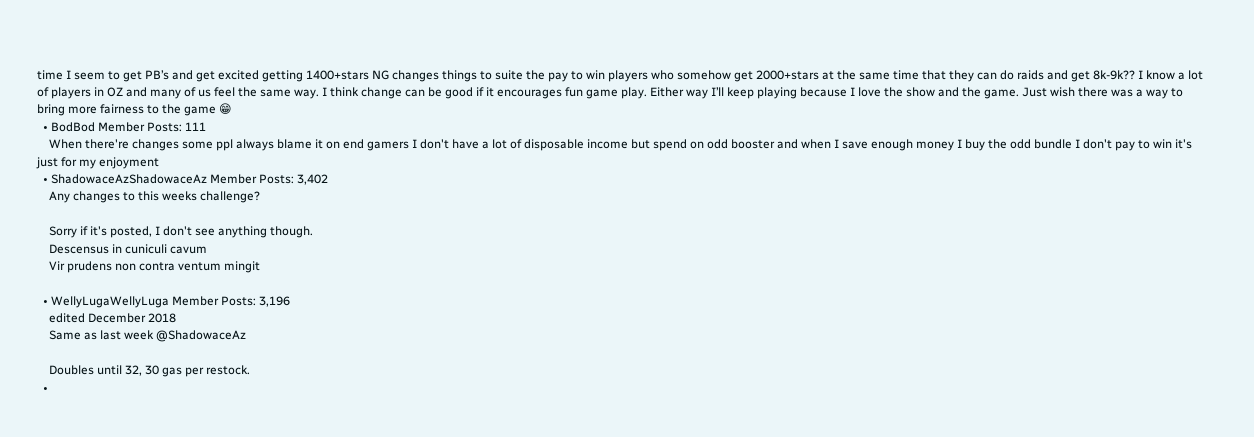time I seem to get PB’s and get excited getting 1400+stars NG changes things to suite the pay to win players who somehow get 2000+stars at the same time that they can do raids and get 8k-9k?? I know a lot of players in OZ and many of us feel the same way. I think change can be good if it encourages fun game play. Either way I’ll keep playing because I love the show and the game. Just wish there was a way to bring more fairness to the game 😁
  • BodBod Member Posts: 111
    When there're changes some ppl always blame it on end gamers I don't have a lot of disposable income but spend on odd booster and when I save enough money I buy the odd bundle I don't pay to win it's just for my enjoyment
  • ShadowaceAzShadowaceAz Member Posts: 3,402
    Any changes to this weeks challenge?

    Sorry if it's posted, I don't see anything though.
    Descensus in cuniculi cavum
    Vir prudens non contra ventum mingit

  • WellyLugaWellyLuga Member Posts: 3,196
    edited December 2018
    Same as last week @ShadowaceAz

    Doubles until 32, 30 gas per restock.
  •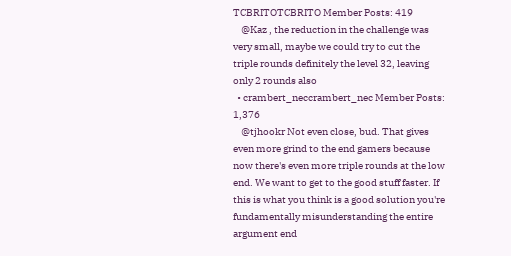TCBRITOTCBRITO Member Posts: 419
    @Kaz , the reduction in the challenge was very small, maybe we could try to cut the triple rounds definitely the level 32, leaving only 2 rounds also
  • crambert_neccrambert_nec Member Posts: 1,376
    @tjhookr Not even close, bud. That gives even more grind to the end gamers because now there's even more triple rounds at the low end. We want to get to the good stuff faster. If this is what you think is a good solution you're fundamentally misunderstanding the entire argument end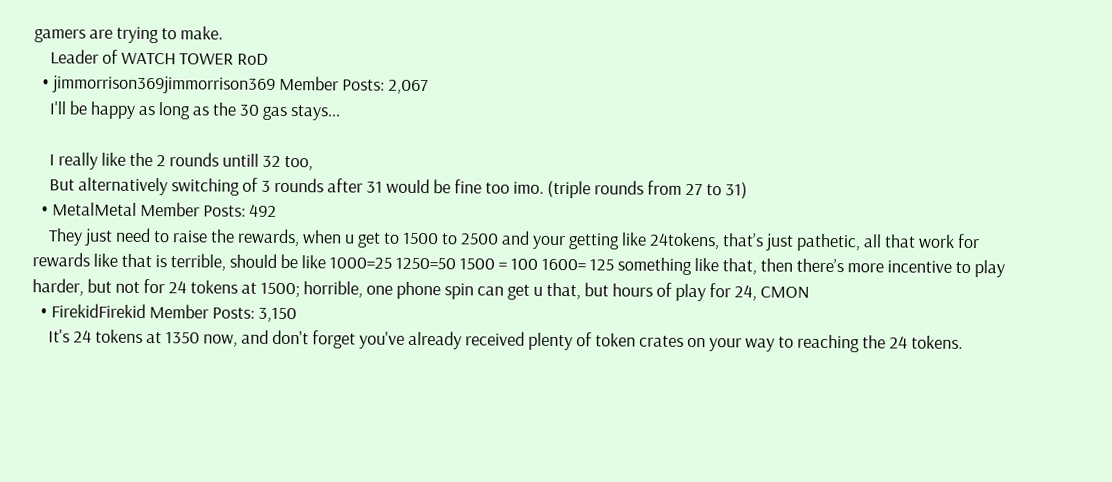gamers are trying to make.
    Leader of WATCH TOWER RoD
  • jimmorrison369jimmorrison369 Member Posts: 2,067
    I'll be happy as long as the 30 gas stays...

    I really like the 2 rounds untill 32 too,
    But alternatively switching of 3 rounds after 31 would be fine too imo. (triple rounds from 27 to 31)
  • MetalMetal Member Posts: 492
    They just need to raise the rewards, when u get to 1500 to 2500 and your getting like 24tokens, that’s just pathetic, all that work for rewards like that is terrible, should be like 1000=25 1250=50 1500 = 100 1600= 125 something like that, then there’s more incentive to play harder, but not for 24 tokens at 1500; horrible, one phone spin can get u that, but hours of play for 24, CMON
  • FirekidFirekid Member Posts: 3,150
    It's 24 tokens at 1350 now, and don't forget you've already received plenty of token crates on your way to reaching the 24 tokens.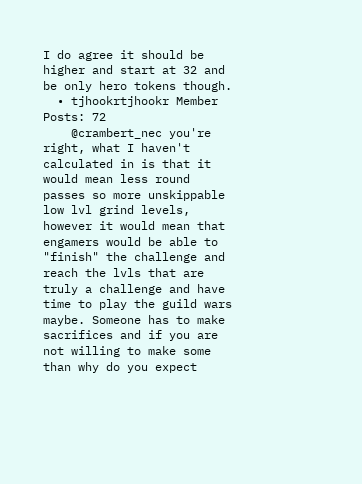I do agree it should be higher and start at 32 and be only hero tokens though.
  • tjhookrtjhookr Member Posts: 72
    @crambert_nec you're right, what I haven't calculated in is that it would mean less round passes so more unskippable low lvl grind levels, however it would mean that engamers would be able to "finish" the challenge and reach the lvls that are truly a challenge and have time to play the guild wars maybe. Someone has to make sacrifices and if you are not willing to make some than why do you expect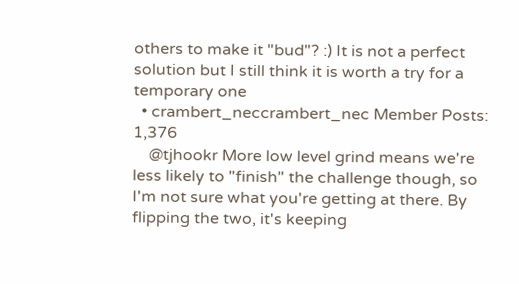others to make it "bud"? :) It is not a perfect solution but I still think it is worth a try for a temporary one
  • crambert_neccrambert_nec Member Posts: 1,376
    @tjhookr More low level grind means we're less likely to "finish" the challenge though, so I'm not sure what you're getting at there. By flipping the two, it's keeping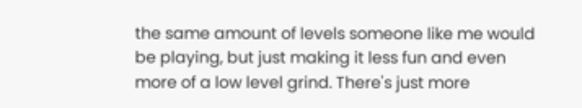the same amount of levels someone like me would be playing, but just making it less fun and even more of a low level grind. There's just more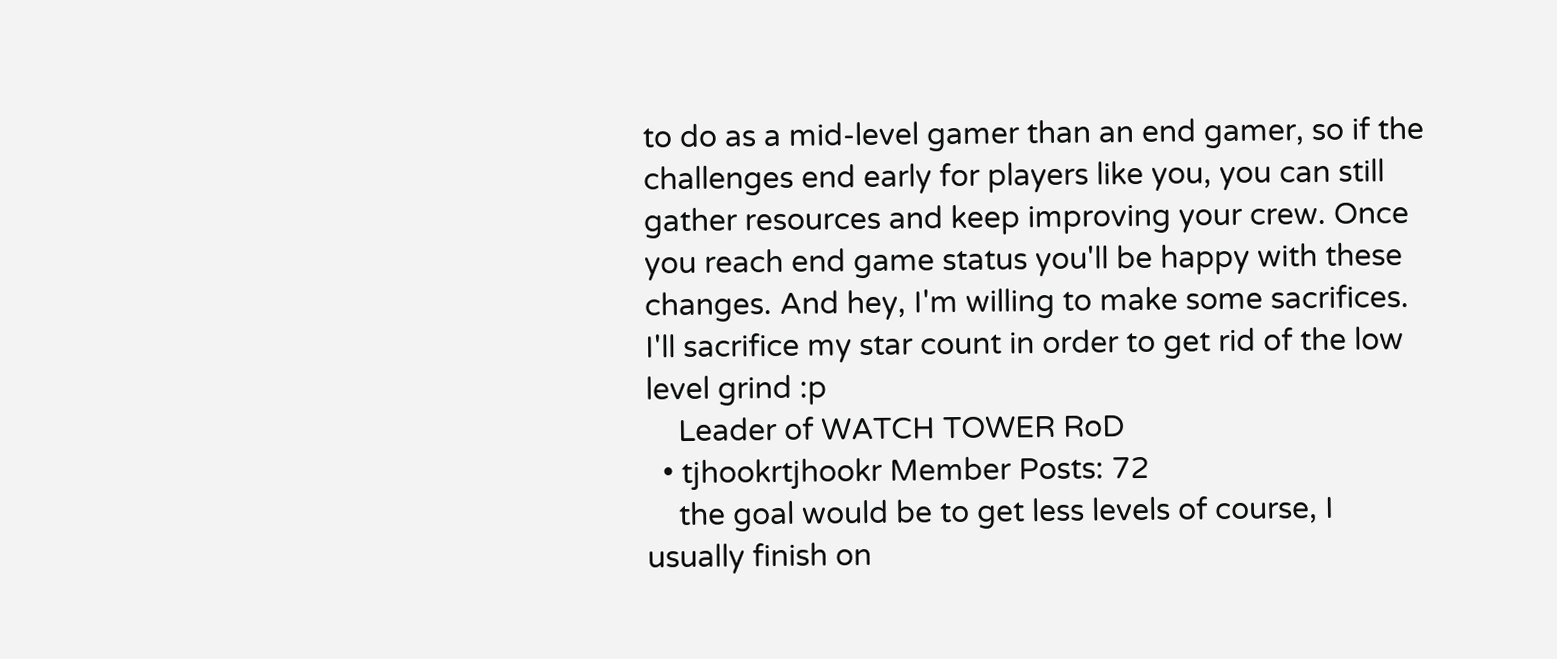to do as a mid-level gamer than an end gamer, so if the challenges end early for players like you, you can still gather resources and keep improving your crew. Once you reach end game status you'll be happy with these changes. And hey, I'm willing to make some sacrifices. I'll sacrifice my star count in order to get rid of the low level grind :p
    Leader of WATCH TOWER RoD
  • tjhookrtjhookr Member Posts: 72
    the goal would be to get less levels of course, I usually finish on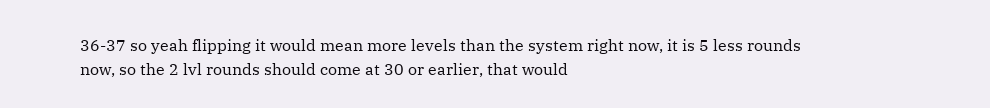36-37 so yeah flipping it would mean more levels than the system right now, it is 5 less rounds now, so the 2 lvl rounds should come at 30 or earlier, that would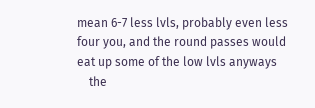mean 6-7 less lvls, probably even less four you, and the round passes would eat up some of the low lvls anyways
    the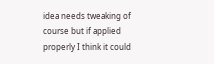idea needs tweaking of course but if applied properly I think it could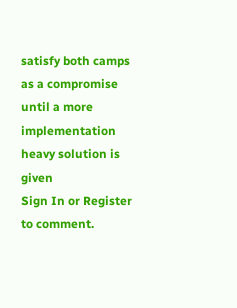satisfy both camps as a compromise until a more implementation heavy solution is given
Sign In or Register to comment.